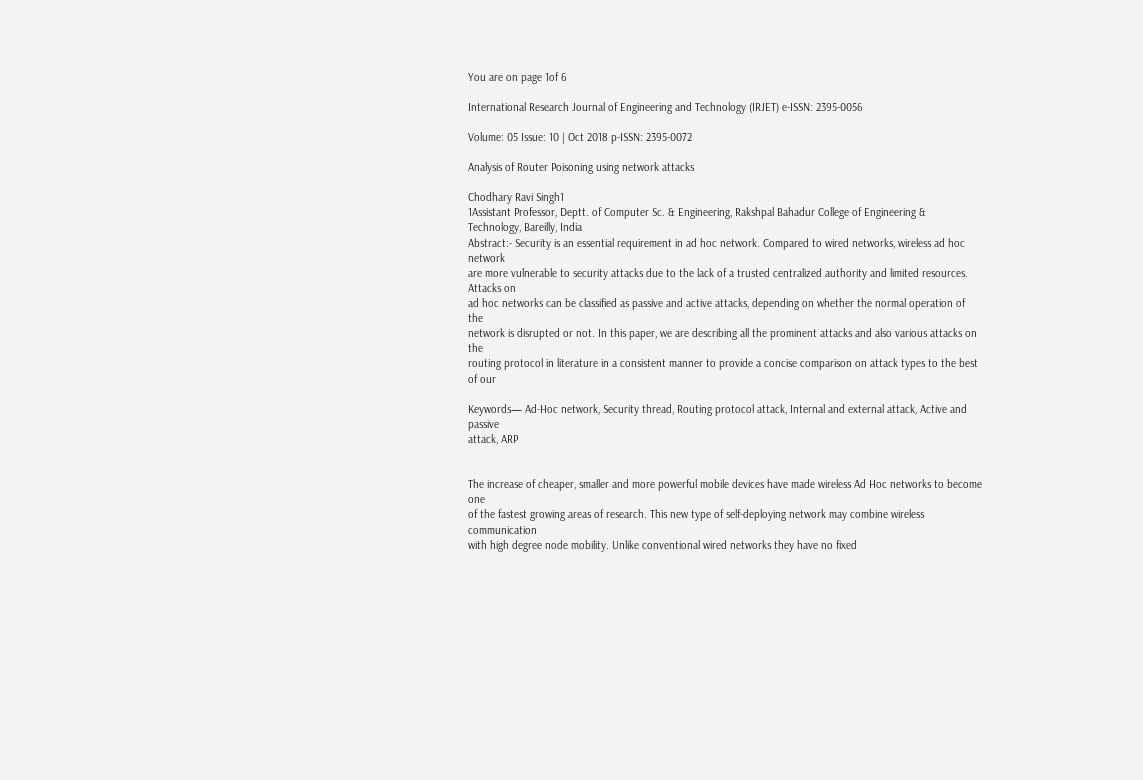You are on page 1of 6

International Research Journal of Engineering and Technology (IRJET) e-ISSN: 2395-0056

Volume: 05 Issue: 10 | Oct 2018 p-ISSN: 2395-0072

Analysis of Router Poisoning using network attacks

Chodhary Ravi Singh1
1Assistant Professor, Deptt. of Computer Sc. & Engineering, Rakshpal Bahadur College of Engineering &
Technology, Bareilly, India
Abstract:- Security is an essential requirement in ad hoc network. Compared to wired networks, wireless ad hoc network
are more vulnerable to security attacks due to the lack of a trusted centralized authority and limited resources. Attacks on
ad hoc networks can be classified as passive and active attacks, depending on whether the normal operation of the
network is disrupted or not. In this paper, we are describing all the prominent attacks and also various attacks on the
routing protocol in literature in a consistent manner to provide a concise comparison on attack types to the best of our

Keywords— Ad-Hoc network, Security thread, Routing protocol attack, Internal and external attack, Active and passive
attack, ARP


The increase of cheaper, smaller and more powerful mobile devices have made wireless Ad Hoc networks to become one
of the fastest growing areas of research. This new type of self-deploying network may combine wireless communication
with high degree node mobility. Unlike conventional wired networks they have no fixed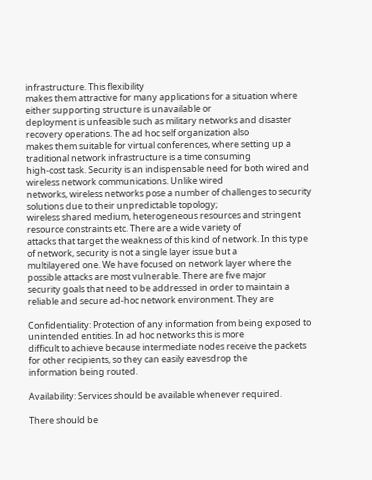infrastructure. This flexibility
makes them attractive for many applications for a situation where either supporting structure is unavailable or
deployment is unfeasible such as military networks and disaster recovery operations. The ad hoc self organization also
makes them suitable for virtual conferences, where setting up a traditional network infrastructure is a time consuming
high-cost task. Security is an indispensable need for both wired and wireless network communications. Unlike wired
networks, wireless networks pose a number of challenges to security solutions due to their unpredictable topology;
wireless shared medium, heterogeneous resources and stringent resource constraints etc. There are a wide variety of
attacks that target the weakness of this kind of network. In this type of network, security is not a single layer issue but a
multilayered one. We have focused on network layer where the possible attacks are most vulnerable. There are five major
security goals that need to be addressed in order to maintain a reliable and secure ad-hoc network environment. They are

Confidentiality: Protection of any information from being exposed to unintended entities. In ad hoc networks this is more
difficult to achieve because intermediate nodes receive the packets for other recipients, so they can easily eavesdrop the
information being routed.

Availability: Services should be available whenever required.

There should be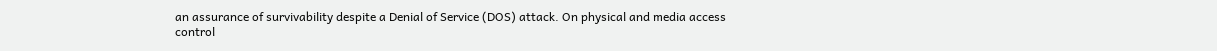an assurance of survivability despite a Denial of Service (DOS) attack. On physical and media access
control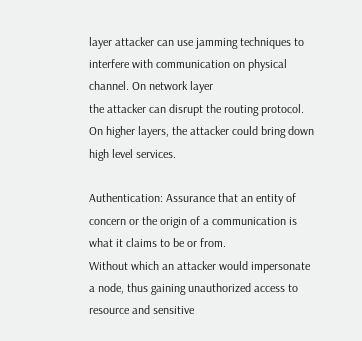layer attacker can use jamming techniques to interfere with communication on physical channel. On network layer
the attacker can disrupt the routing protocol. On higher layers, the attacker could bring down high level services.

Authentication: Assurance that an entity of concern or the origin of a communication is what it claims to be or from.
Without which an attacker would impersonate a node, thus gaining unauthorized access to resource and sensitive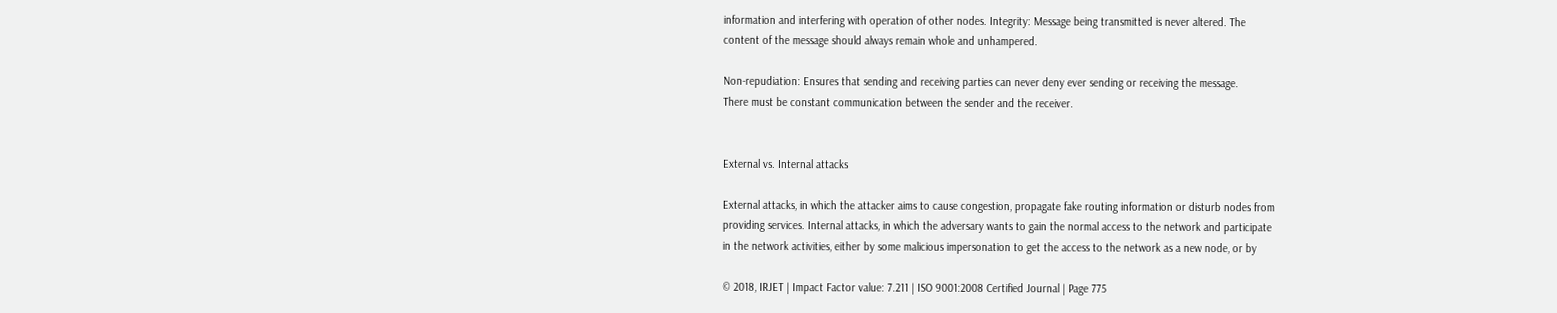information and interfering with operation of other nodes. Integrity: Message being transmitted is never altered. The
content of the message should always remain whole and unhampered.

Non-repudiation: Ensures that sending and receiving parties can never deny ever sending or receiving the message.
There must be constant communication between the sender and the receiver.


External vs. Internal attacks

External attacks, in which the attacker aims to cause congestion, propagate fake routing information or disturb nodes from
providing services. Internal attacks, in which the adversary wants to gain the normal access to the network and participate
in the network activities, either by some malicious impersonation to get the access to the network as a new node, or by

© 2018, IRJET | Impact Factor value: 7.211 | ISO 9001:2008 Certified Journal | Page 775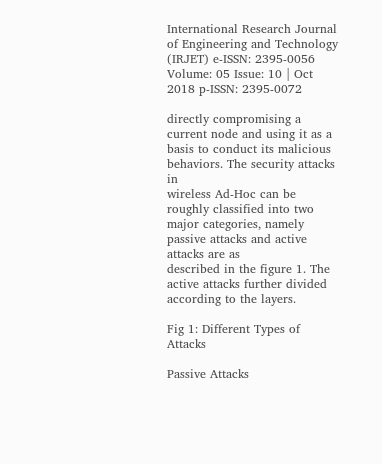International Research Journal of Engineering and Technology (IRJET) e-ISSN: 2395-0056
Volume: 05 Issue: 10 | Oct 2018 p-ISSN: 2395-0072

directly compromising a current node and using it as a basis to conduct its malicious behaviors. The security attacks in
wireless Ad-Hoc can be roughly classified into two major categories, namely passive attacks and active attacks are as
described in the figure 1. The active attacks further divided according to the layers.

Fig 1: Different Types of Attacks

Passive Attacks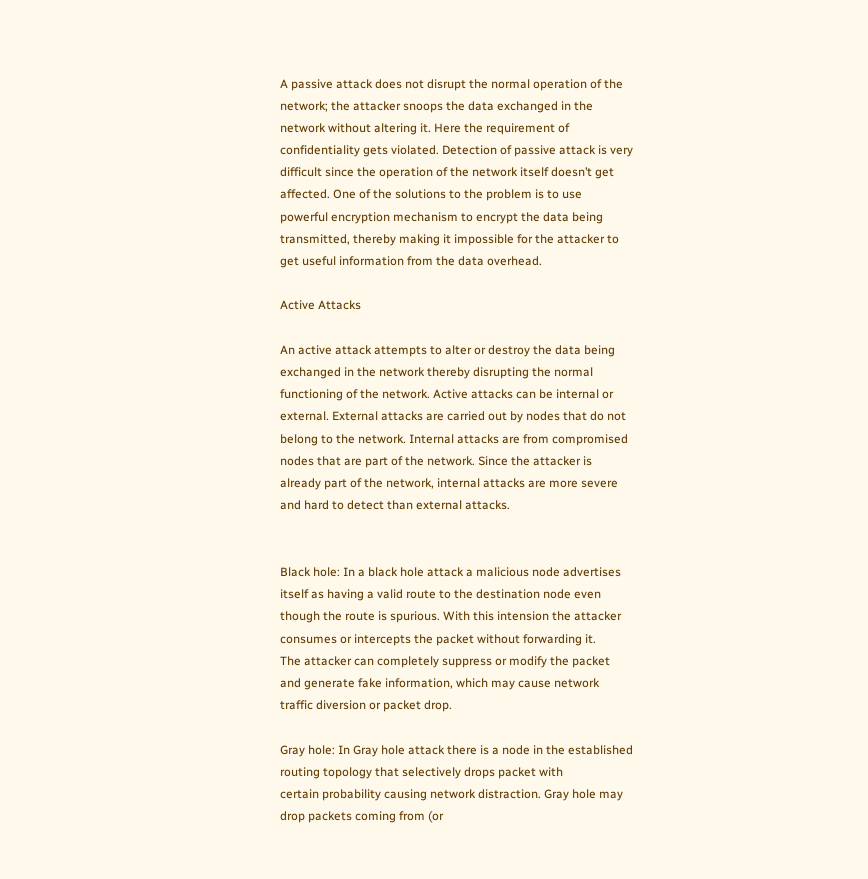A passive attack does not disrupt the normal operation of the network; the attacker snoops the data exchanged in the
network without altering it. Here the requirement of confidentiality gets violated. Detection of passive attack is very
difficult since the operation of the network itself doesn’t get affected. One of the solutions to the problem is to use
powerful encryption mechanism to encrypt the data being transmitted, thereby making it impossible for the attacker to
get useful information from the data overhead.

Active Attacks

An active attack attempts to alter or destroy the data being exchanged in the network thereby disrupting the normal
functioning of the network. Active attacks can be internal or external. External attacks are carried out by nodes that do not
belong to the network. Internal attacks are from compromised nodes that are part of the network. Since the attacker is
already part of the network, internal attacks are more severe and hard to detect than external attacks.


Black hole: In a black hole attack a malicious node advertises itself as having a valid route to the destination node even
though the route is spurious. With this intension the attacker consumes or intercepts the packet without forwarding it.
The attacker can completely suppress or modify the packet and generate fake information, which may cause network
traffic diversion or packet drop.

Gray hole: In Gray hole attack there is a node in the established routing topology that selectively drops packet with
certain probability causing network distraction. Gray hole may drop packets coming from (or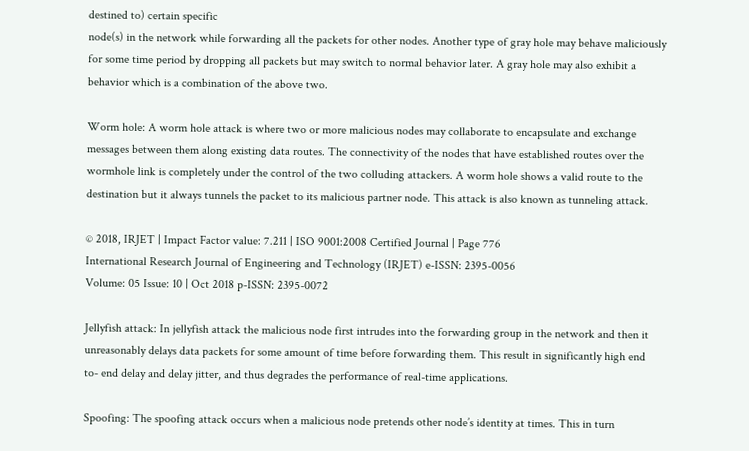destined to) certain specific
node(s) in the network while forwarding all the packets for other nodes. Another type of gray hole may behave maliciously
for some time period by dropping all packets but may switch to normal behavior later. A gray hole may also exhibit a
behavior which is a combination of the above two.

Worm hole: A worm hole attack is where two or more malicious nodes may collaborate to encapsulate and exchange
messages between them along existing data routes. The connectivity of the nodes that have established routes over the
wormhole link is completely under the control of the two colluding attackers. A worm hole shows a valid route to the
destination but it always tunnels the packet to its malicious partner node. This attack is also known as tunneling attack.

© 2018, IRJET | Impact Factor value: 7.211 | ISO 9001:2008 Certified Journal | Page 776
International Research Journal of Engineering and Technology (IRJET) e-ISSN: 2395-0056
Volume: 05 Issue: 10 | Oct 2018 p-ISSN: 2395-0072

Jellyfish attack: In jellyfish attack the malicious node first intrudes into the forwarding group in the network and then it
unreasonably delays data packets for some amount of time before forwarding them. This result in significantly high end
to- end delay and delay jitter, and thus degrades the performance of real-time applications.

Spoofing: The spoofing attack occurs when a malicious node pretends other node’s identity at times. This in turn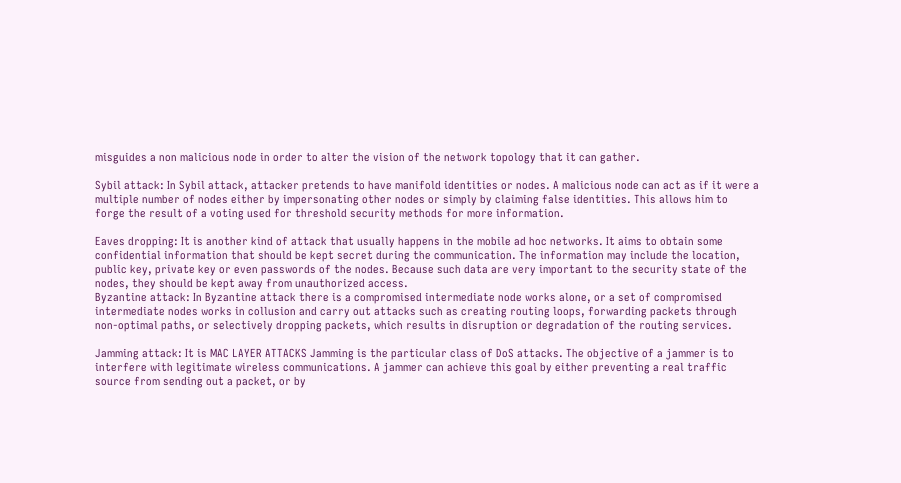misguides a non malicious node in order to alter the vision of the network topology that it can gather.

Sybil attack: In Sybil attack, attacker pretends to have manifold identities or nodes. A malicious node can act as if it were a
multiple number of nodes either by impersonating other nodes or simply by claiming false identities. This allows him to
forge the result of a voting used for threshold security methods for more information.

Eaves dropping: It is another kind of attack that usually happens in the mobile ad hoc networks. It aims to obtain some
confidential information that should be kept secret during the communication. The information may include the location,
public key, private key or even passwords of the nodes. Because such data are very important to the security state of the
nodes, they should be kept away from unauthorized access.
Byzantine attack: In Byzantine attack there is a compromised intermediate node works alone, or a set of compromised
intermediate nodes works in collusion and carry out attacks such as creating routing loops, forwarding packets through
non-optimal paths, or selectively dropping packets, which results in disruption or degradation of the routing services.

Jamming attack: It is MAC LAYER ATTACKS Jamming is the particular class of DoS attacks. The objective of a jammer is to
interfere with legitimate wireless communications. A jammer can achieve this goal by either preventing a real traffic
source from sending out a packet, or by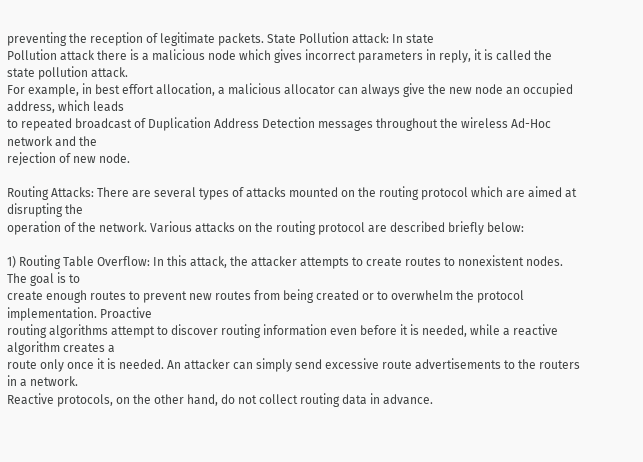preventing the reception of legitimate packets. State Pollution attack: In state
Pollution attack there is a malicious node which gives incorrect parameters in reply, it is called the state pollution attack.
For example, in best effort allocation, a malicious allocator can always give the new node an occupied address, which leads
to repeated broadcast of Duplication Address Detection messages throughout the wireless Ad-Hoc network and the
rejection of new node.

Routing Attacks: There are several types of attacks mounted on the routing protocol which are aimed at disrupting the
operation of the network. Various attacks on the routing protocol are described briefly below:

1) Routing Table Overflow: In this attack, the attacker attempts to create routes to nonexistent nodes. The goal is to
create enough routes to prevent new routes from being created or to overwhelm the protocol implementation. Proactive
routing algorithms attempt to discover routing information even before it is needed, while a reactive algorithm creates a
route only once it is needed. An attacker can simply send excessive route advertisements to the routers in a network.
Reactive protocols, on the other hand, do not collect routing data in advance.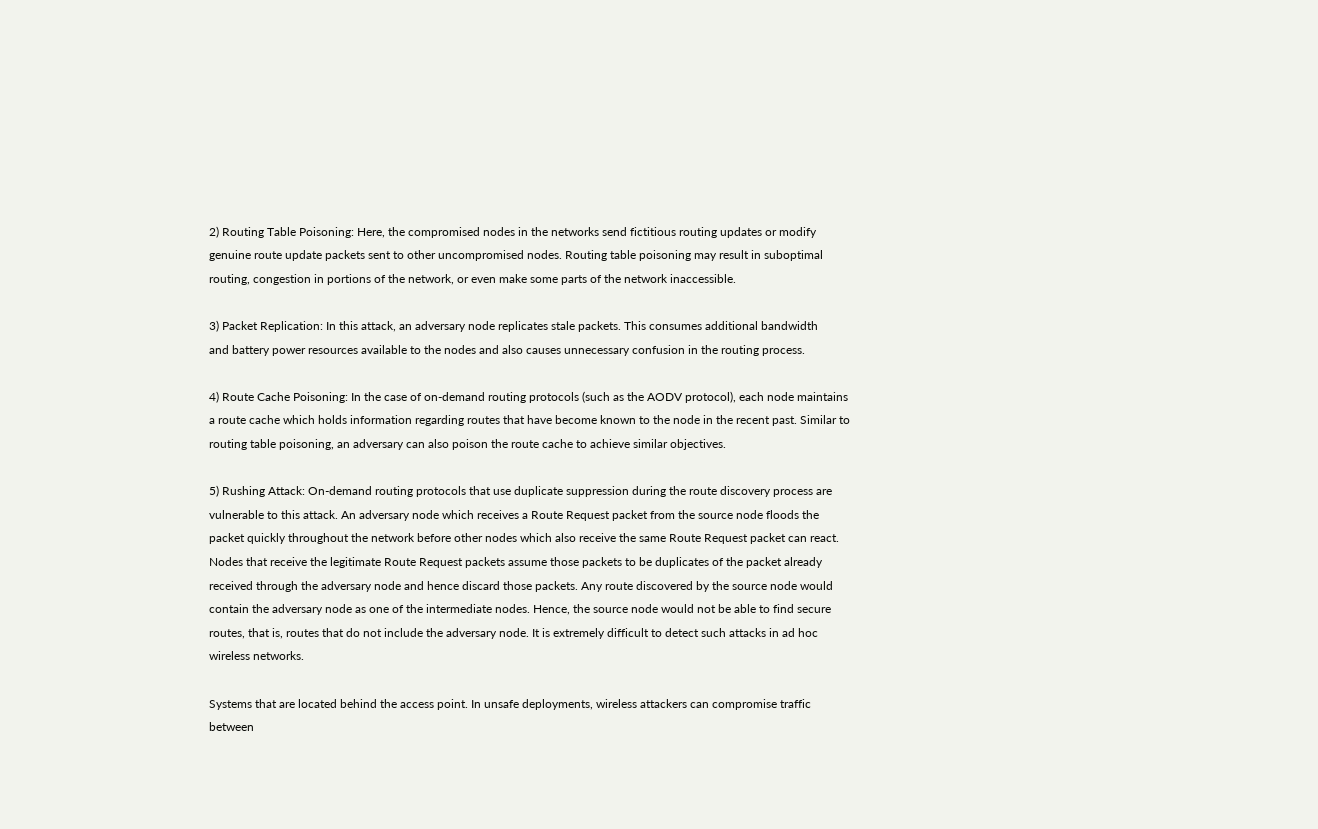2) Routing Table Poisoning: Here, the compromised nodes in the networks send fictitious routing updates or modify
genuine route update packets sent to other uncompromised nodes. Routing table poisoning may result in suboptimal
routing, congestion in portions of the network, or even make some parts of the network inaccessible.

3) Packet Replication: In this attack, an adversary node replicates stale packets. This consumes additional bandwidth
and battery power resources available to the nodes and also causes unnecessary confusion in the routing process.

4) Route Cache Poisoning: In the case of on-demand routing protocols (such as the AODV protocol), each node maintains
a route cache which holds information regarding routes that have become known to the node in the recent past. Similar to
routing table poisoning, an adversary can also poison the route cache to achieve similar objectives.

5) Rushing Attack: On-demand routing protocols that use duplicate suppression during the route discovery process are
vulnerable to this attack. An adversary node which receives a Route Request packet from the source node floods the
packet quickly throughout the network before other nodes which also receive the same Route Request packet can react.
Nodes that receive the legitimate Route Request packets assume those packets to be duplicates of the packet already
received through the adversary node and hence discard those packets. Any route discovered by the source node would
contain the adversary node as one of the intermediate nodes. Hence, the source node would not be able to find secure
routes, that is, routes that do not include the adversary node. It is extremely difficult to detect such attacks in ad hoc
wireless networks.

Systems that are located behind the access point. In unsafe deployments, wireless attackers can compromise traffic
between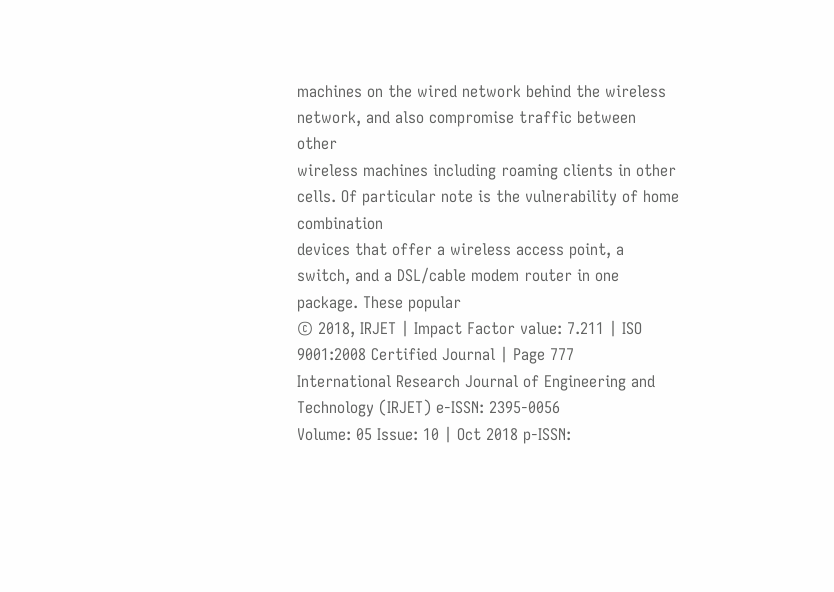machines on the wired network behind the wireless network, and also compromise traffic between other
wireless machines including roaming clients in other cells. Of particular note is the vulnerability of home combination
devices that offer a wireless access point, a switch, and a DSL/cable modem router in one package. These popular
© 2018, IRJET | Impact Factor value: 7.211 | ISO 9001:2008 Certified Journal | Page 777
International Research Journal of Engineering and Technology (IRJET) e-ISSN: 2395-0056
Volume: 05 Issue: 10 | Oct 2018 p-ISSN: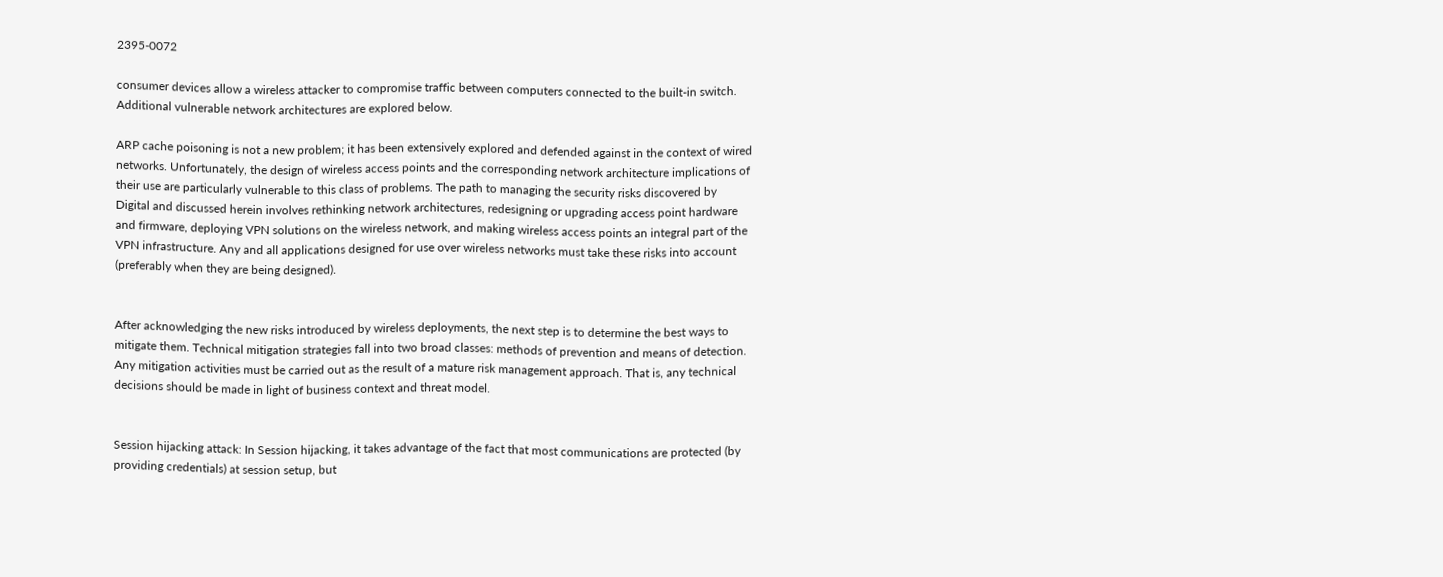2395-0072

consumer devices allow a wireless attacker to compromise traffic between computers connected to the built-in switch.
Additional vulnerable network architectures are explored below.

ARP cache poisoning is not a new problem; it has been extensively explored and defended against in the context of wired
networks. Unfortunately, the design of wireless access points and the corresponding network architecture implications of
their use are particularly vulnerable to this class of problems. The path to managing the security risks discovered by
Digital and discussed herein involves rethinking network architectures, redesigning or upgrading access point hardware
and firmware, deploying VPN solutions on the wireless network, and making wireless access points an integral part of the
VPN infrastructure. Any and all applications designed for use over wireless networks must take these risks into account
(preferably when they are being designed).


After acknowledging the new risks introduced by wireless deployments, the next step is to determine the best ways to
mitigate them. Technical mitigation strategies fall into two broad classes: methods of prevention and means of detection.
Any mitigation activities must be carried out as the result of a mature risk management approach. That is, any technical
decisions should be made in light of business context and threat model.


Session hijacking attack: In Session hijacking, it takes advantage of the fact that most communications are protected (by
providing credentials) at session setup, but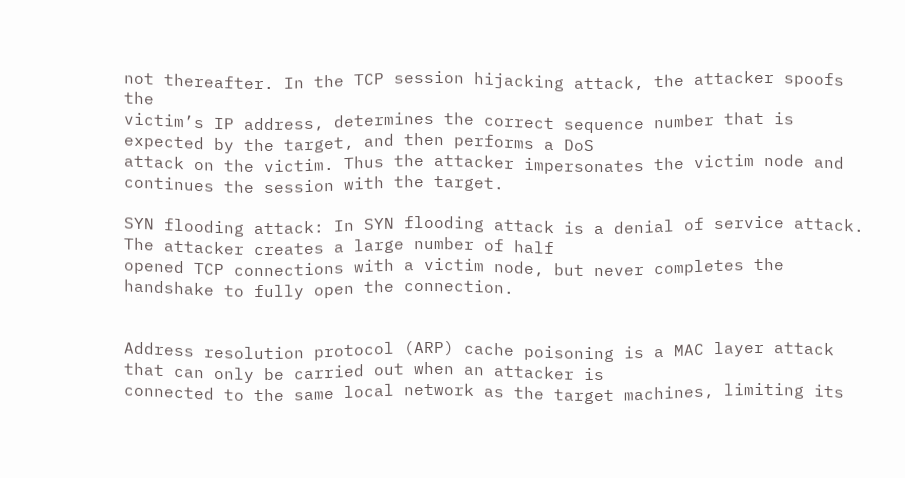not thereafter. In the TCP session hijacking attack, the attacker spoofs the
victim’s IP address, determines the correct sequence number that is expected by the target, and then performs a DoS
attack on the victim. Thus the attacker impersonates the victim node and continues the session with the target.

SYN flooding attack: In SYN flooding attack is a denial of service attack. The attacker creates a large number of half
opened TCP connections with a victim node, but never completes the handshake to fully open the connection.


Address resolution protocol (ARP) cache poisoning is a MAC layer attack that can only be carried out when an attacker is
connected to the same local network as the target machines, limiting its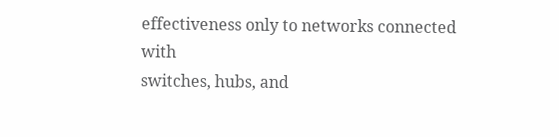effectiveness only to networks connected with
switches, hubs, and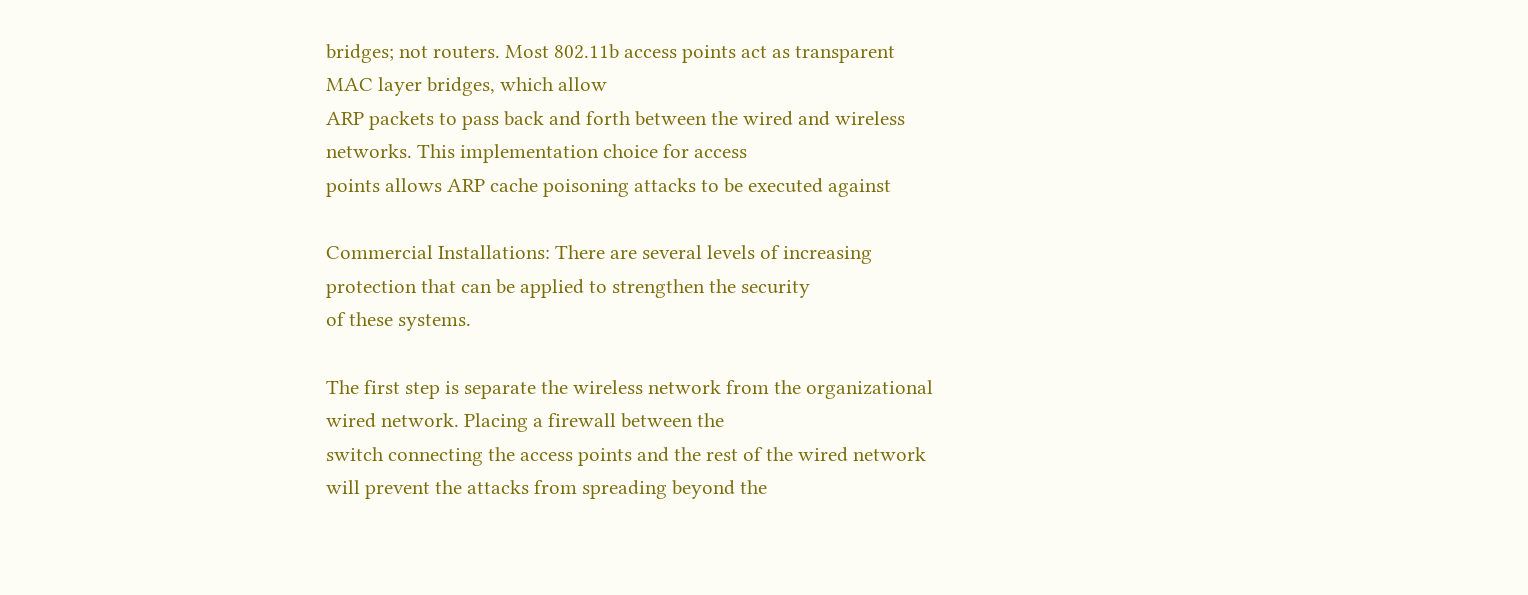bridges; not routers. Most 802.11b access points act as transparent MAC layer bridges, which allow
ARP packets to pass back and forth between the wired and wireless networks. This implementation choice for access
points allows ARP cache poisoning attacks to be executed against

Commercial Installations: There are several levels of increasing protection that can be applied to strengthen the security
of these systems.

The first step is separate the wireless network from the organizational wired network. Placing a firewall between the
switch connecting the access points and the rest of the wired network will prevent the attacks from spreading beyond the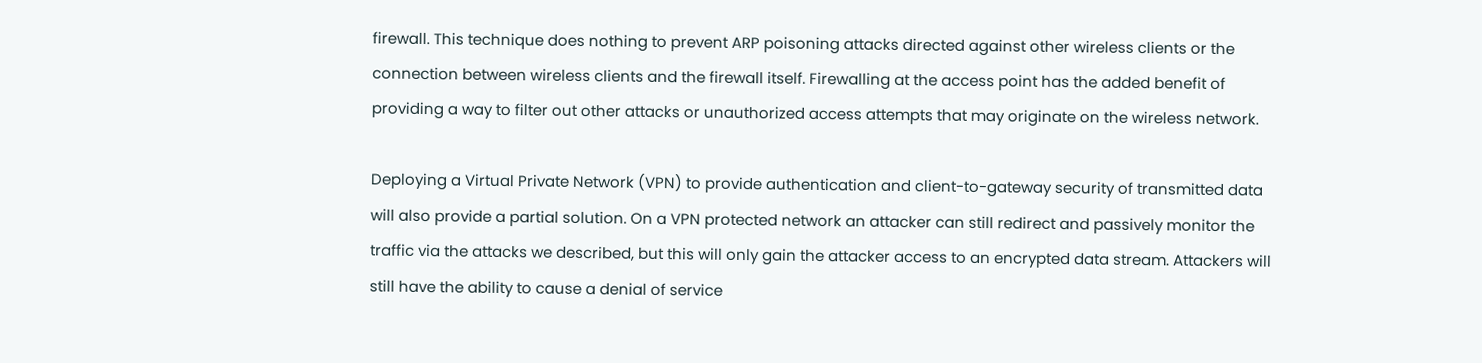firewall. This technique does nothing to prevent ARP poisoning attacks directed against other wireless clients or the
connection between wireless clients and the firewall itself. Firewalling at the access point has the added benefit of
providing a way to filter out other attacks or unauthorized access attempts that may originate on the wireless network.

Deploying a Virtual Private Network (VPN) to provide authentication and client-to-gateway security of transmitted data
will also provide a partial solution. On a VPN protected network an attacker can still redirect and passively monitor the
traffic via the attacks we described, but this will only gain the attacker access to an encrypted data stream. Attackers will
still have the ability to cause a denial of service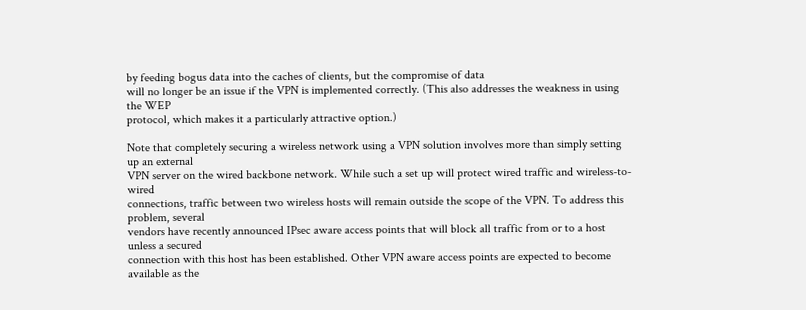by feeding bogus data into the caches of clients, but the compromise of data
will no longer be an issue if the VPN is implemented correctly. (This also addresses the weakness in using the WEP
protocol, which makes it a particularly attractive option.)

Note that completely securing a wireless network using a VPN solution involves more than simply setting up an external
VPN server on the wired backbone network. While such a set up will protect wired traffic and wireless-to-wired
connections, traffic between two wireless hosts will remain outside the scope of the VPN. To address this problem, several
vendors have recently announced IPsec aware access points that will block all traffic from or to a host unless a secured
connection with this host has been established. Other VPN aware access points are expected to become available as the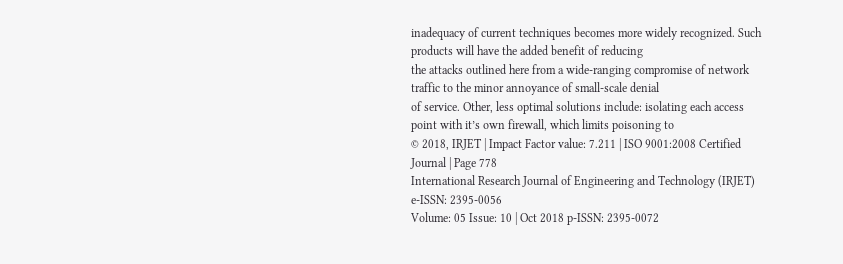inadequacy of current techniques becomes more widely recognized. Such products will have the added benefit of reducing
the attacks outlined here from a wide-ranging compromise of network traffic to the minor annoyance of small-scale denial
of service. Other, less optimal solutions include: isolating each access point with it’s own firewall, which limits poisoning to
© 2018, IRJET | Impact Factor value: 7.211 | ISO 9001:2008 Certified Journal | Page 778
International Research Journal of Engineering and Technology (IRJET) e-ISSN: 2395-0056
Volume: 05 Issue: 10 | Oct 2018 p-ISSN: 2395-0072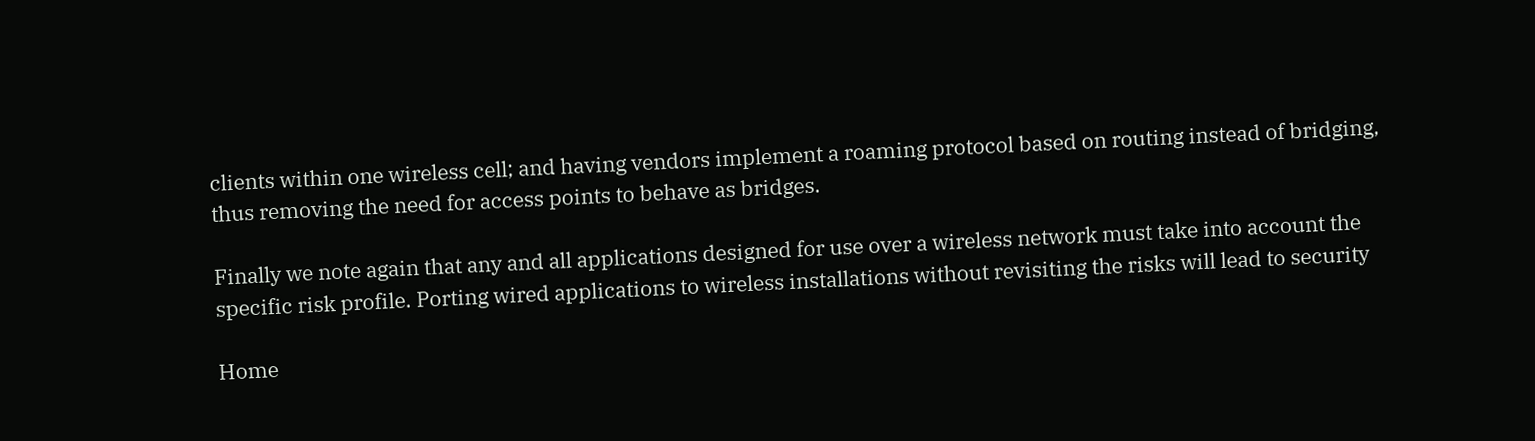clients within one wireless cell; and having vendors implement a roaming protocol based on routing instead of bridging,
thus removing the need for access points to behave as bridges.

Finally we note again that any and all applications designed for use over a wireless network must take into account the
specific risk profile. Porting wired applications to wireless installations without revisiting the risks will lead to security

Home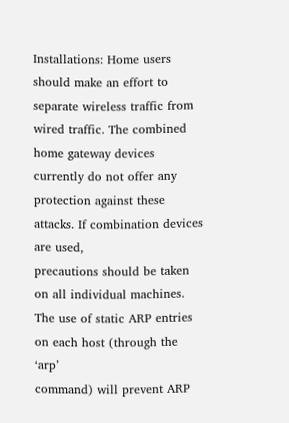Installations: Home users should make an effort to separate wireless traffic from wired traffic. The combined
home gateway devices currently do not offer any protection against these attacks. If combination devices are used,
precautions should be taken on all individual machines. The use of static ARP entries on each host (through the ‘arp’
command) will prevent ARP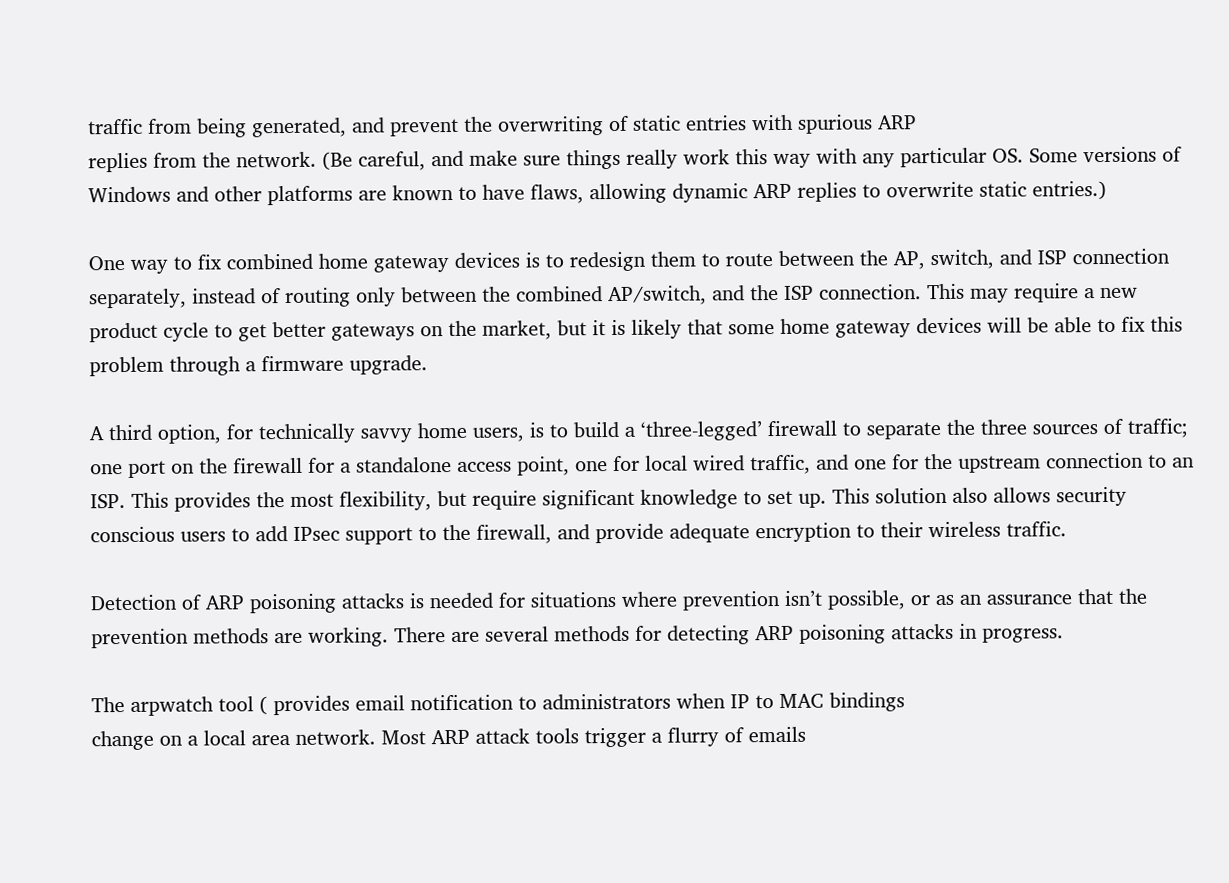traffic from being generated, and prevent the overwriting of static entries with spurious ARP
replies from the network. (Be careful, and make sure things really work this way with any particular OS. Some versions of
Windows and other platforms are known to have flaws, allowing dynamic ARP replies to overwrite static entries.)

One way to fix combined home gateway devices is to redesign them to route between the AP, switch, and ISP connection
separately, instead of routing only between the combined AP/switch, and the ISP connection. This may require a new
product cycle to get better gateways on the market, but it is likely that some home gateway devices will be able to fix this
problem through a firmware upgrade.

A third option, for technically savvy home users, is to build a ‘three-legged’ firewall to separate the three sources of traffic;
one port on the firewall for a standalone access point, one for local wired traffic, and one for the upstream connection to an
ISP. This provides the most flexibility, but require significant knowledge to set up. This solution also allows security
conscious users to add IPsec support to the firewall, and provide adequate encryption to their wireless traffic.

Detection of ARP poisoning attacks is needed for situations where prevention isn’t possible, or as an assurance that the
prevention methods are working. There are several methods for detecting ARP poisoning attacks in progress.

The arpwatch tool ( provides email notification to administrators when IP to MAC bindings
change on a local area network. Most ARP attack tools trigger a flurry of emails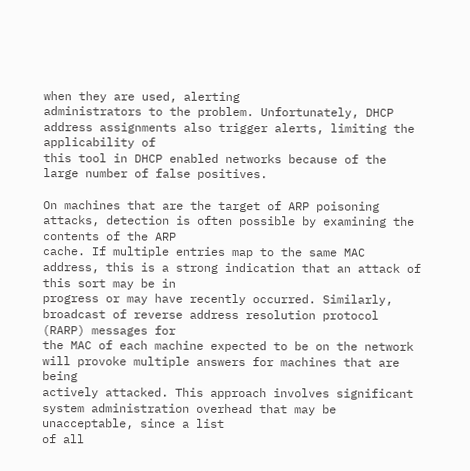when they are used, alerting
administrators to the problem. Unfortunately, DHCP address assignments also trigger alerts, limiting the applicability of
this tool in DHCP enabled networks because of the large number of false positives.

On machines that are the target of ARP poisoning attacks, detection is often possible by examining the contents of the ARP
cache. If multiple entries map to the same MAC address, this is a strong indication that an attack of this sort may be in
progress or may have recently occurred. Similarly, broadcast of reverse address resolution protocol (RARP) messages for
the MAC of each machine expected to be on the network will provoke multiple answers for machines that are being
actively attacked. This approach involves significant system administration overhead that may be unacceptable, since a list
of all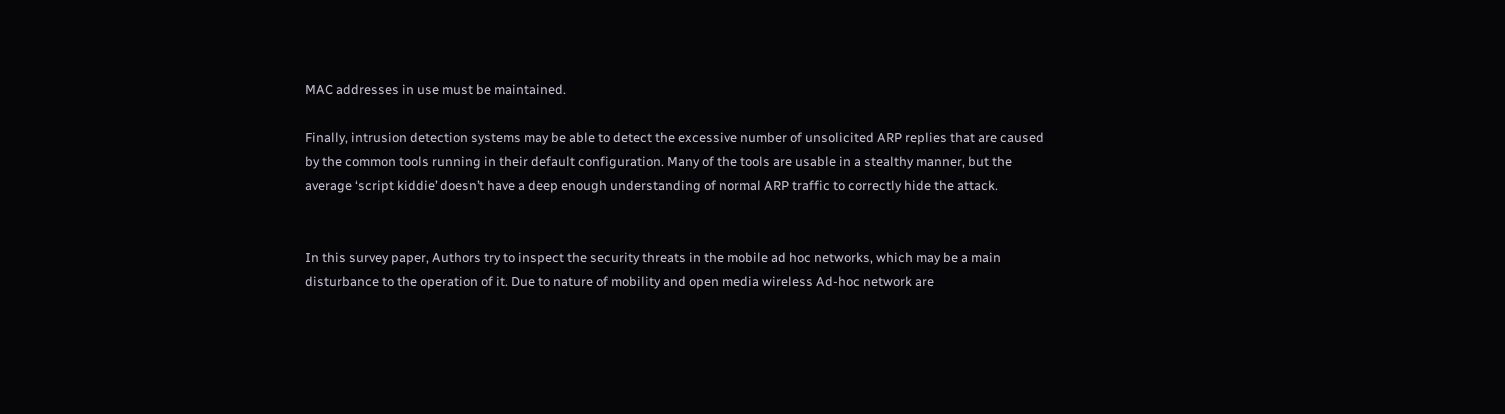MAC addresses in use must be maintained.

Finally, intrusion detection systems may be able to detect the excessive number of unsolicited ARP replies that are caused
by the common tools running in their default configuration. Many of the tools are usable in a stealthy manner, but the
average ‘script kiddie’ doesn’t have a deep enough understanding of normal ARP traffic to correctly hide the attack.


In this survey paper, Authors try to inspect the security threats in the mobile ad hoc networks, which may be a main
disturbance to the operation of it. Due to nature of mobility and open media wireless Ad-hoc network are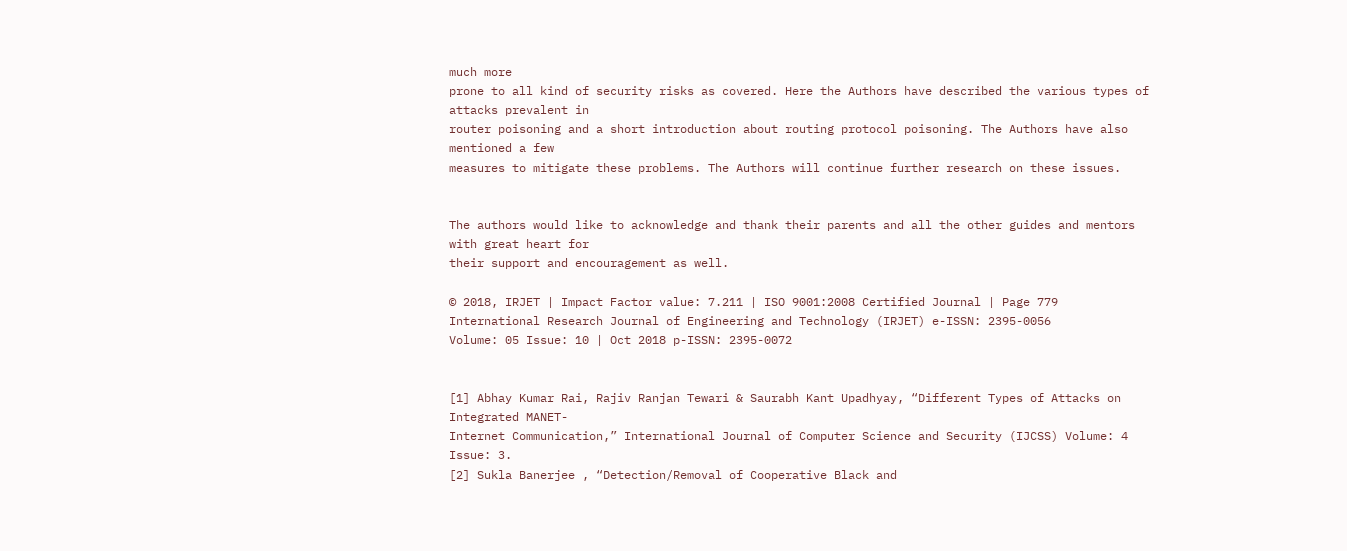much more
prone to all kind of security risks as covered. Here the Authors have described the various types of attacks prevalent in
router poisoning and a short introduction about routing protocol poisoning. The Authors have also mentioned a few
measures to mitigate these problems. The Authors will continue further research on these issues.


The authors would like to acknowledge and thank their parents and all the other guides and mentors with great heart for
their support and encouragement as well.

© 2018, IRJET | Impact Factor value: 7.211 | ISO 9001:2008 Certified Journal | Page 779
International Research Journal of Engineering and Technology (IRJET) e-ISSN: 2395-0056
Volume: 05 Issue: 10 | Oct 2018 p-ISSN: 2395-0072


[1] Abhay Kumar Rai, Rajiv Ranjan Tewari & Saurabh Kant Upadhyay, “Different Types of Attacks on Integrated MANET-
Internet Communication,” International Journal of Computer Science and Security (IJCSS) Volume: 4 Issue: 3.
[2] Sukla Banerjee , “Detection/Removal of Cooperative Black and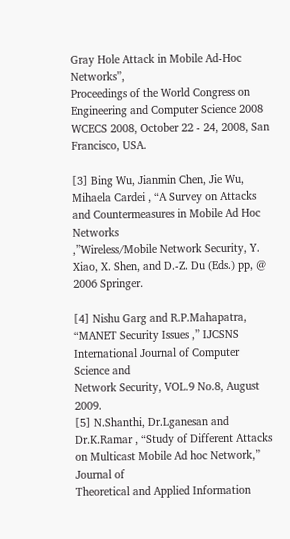Gray Hole Attack in Mobile Ad-Hoc Networks”,
Proceedings of the World Congress on Engineering and Computer Science 2008 WCECS 2008, October 22 - 24, 2008, San
Francisco, USA.

[3] Bing Wu, Jianmin Chen, Jie Wu, Mihaela Cardei , “A Survey on Attacks and Countermeasures in Mobile Ad Hoc Networks
,”Wireless/Mobile Network Security, Y. Xiao, X. Shen, and D.-Z. Du (Eds.) pp, @ 2006 Springer.

[4] Nishu Garg and R.P.Mahapatra, “MANET Security Issues ,” IJCSNS International Journal of Computer Science and
Network Security, VOL.9 No.8, August 2009.
[5] N.Shanthi, Dr.Lganesan and Dr.K.Ramar , “Study of Different Attacks on Multicast Mobile Ad hoc Network,” Journal of
Theoretical and Applied Information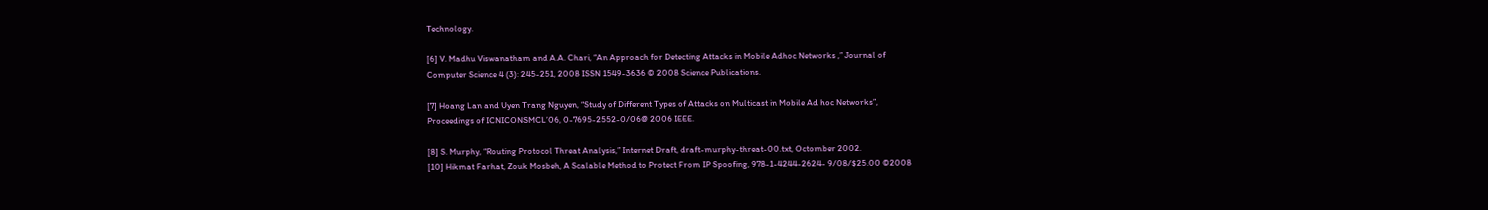Technology.

[6] V. Madhu Viswanatham and A.A. Chari, “An Approach for Detecting Attacks in Mobile Adhoc Networks ,” Journal of
Computer Science 4 (3): 245-251, 2008 ISSN 1549-3636 © 2008 Science Publications.

[7] Hoang Lan and Uyen Trang Nguyen, “Study of Different Types of Attacks on Multicast in Mobile Ad hoc Networks”,
Proceedings of ICNICONSMCL’06, 0-7695-2552-0/06@ 2006 IEEE.

[8] S. Murphy, “Routing Protocol Threat Analysis,” Internet Draft, draft-murphy-threat-00.txt, Octomber 2002.
[10] Hikmat Farhat, Zouk Mosbeh, A Scalable Method to Protect From IP Spoofing, 978-1-4244-2624- 9/08/$25.00 ©2008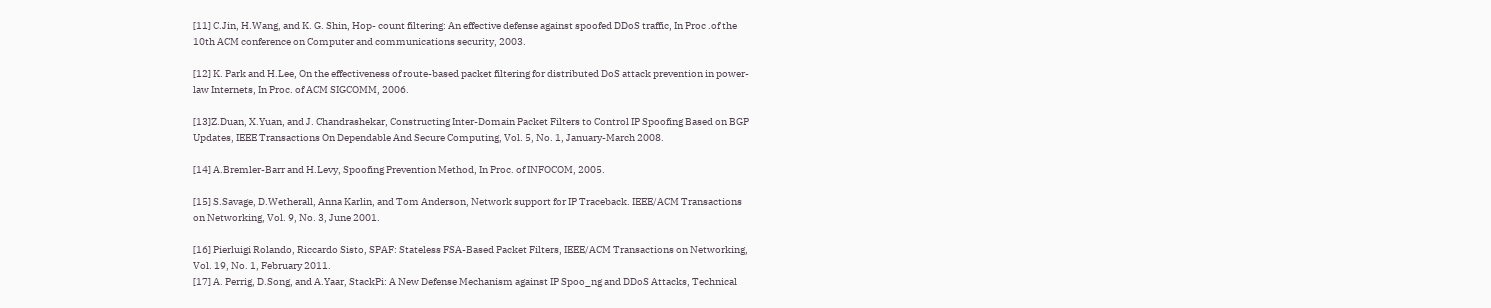[11] C.Jin, H.Wang, and K. G. Shin, Hop- count filtering: An effective defense against spoofed DDoS traffic, In Proc .of the
10th ACM conference on Computer and communications security, 2003.

[12] K. Park and H.Lee, On the effectiveness of route-based packet filtering for distributed DoS attack prevention in power-
law Internets, In Proc. of ACM SIGCOMM, 2006.

[13]Z.Duan, X.Yuan, and J. Chandrashekar, Constructing Inter-Domain Packet Filters to Control IP Spoofing Based on BGP
Updates, IEEE Transactions On Dependable And Secure Computing, Vol. 5, No. 1, January-March 2008.

[14] A.Bremler-Barr and H.Levy, Spoofing Prevention Method, In Proc. of INFOCOM, 2005.

[15] S.Savage, D.Wetherall, Anna Karlin, and Tom Anderson, Network support for IP Traceback. IEEE/ACM Transactions
on Networking, Vol. 9, No. 3, June 2001.

[16] Pierluigi Rolando, Riccardo Sisto, SPAF: Stateless FSA-Based Packet Filters, IEEE/ACM Transactions on Networking,
Vol. 19, No. 1, February 2011.
[17] A. Perrig, D.Song, and A.Yaar, StackPi: A New Defense Mechanism against IP Spoo_ng and DDoS Attacks, Technical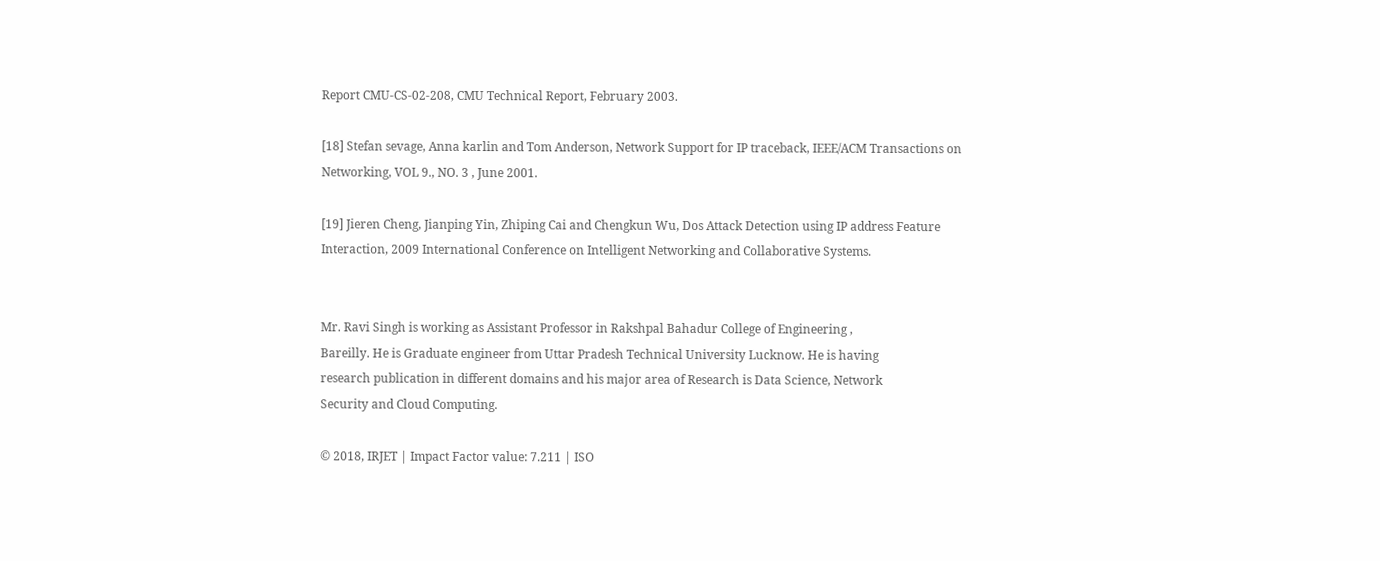Report CMU-CS-02-208, CMU Technical Report, February 2003.

[18] Stefan sevage, Anna karlin and Tom Anderson, Network Support for IP traceback, IEEE/ACM Transactions on
Networking, VOL 9., NO. 3 , June 2001.

[19] Jieren Cheng, Jianping Yin, Zhiping Cai and Chengkun Wu, Dos Attack Detection using IP address Feature
Interaction, 2009 International Conference on Intelligent Networking and Collaborative Systems.


Mr. Ravi Singh is working as Assistant Professor in Rakshpal Bahadur College of Engineering ,
Bareilly. He is Graduate engineer from Uttar Pradesh Technical University Lucknow. He is having
research publication in different domains and his major area of Research is Data Science, Network
Security and Cloud Computing.

© 2018, IRJET | Impact Factor value: 7.211 | ISO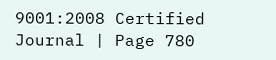9001:2008 Certified Journal | Page 780